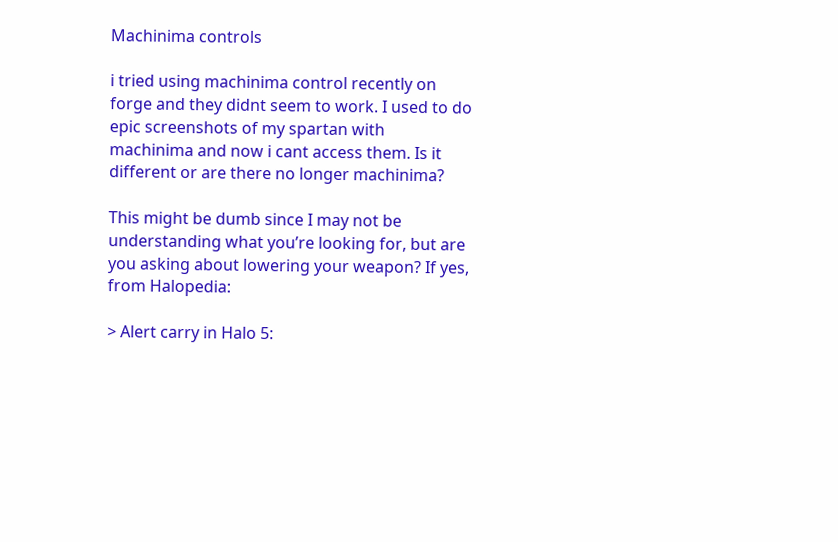Machinima controls

i tried using machinima control recently on forge and they didnt seem to work. I used to do epic screenshots of my spartan with machinima and now i cant access them. Is it different or are there no longer machinima?

This might be dumb since I may not be understanding what you’re looking for, but are you asking about lowering your weapon? If yes, from Halopedia:

> Alert carry in Halo 5: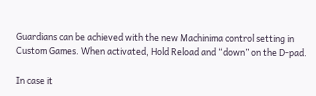Guardians can be achieved with the new Machinima control setting in Custom Games. When activated, Hold Reload and “down” on the D-pad.

In case it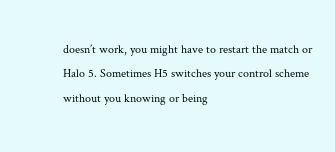doesn’t work, you might have to restart the match or Halo 5. Sometimes H5 switches your control scheme without you knowing or being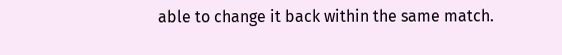able to change it back within the same match.